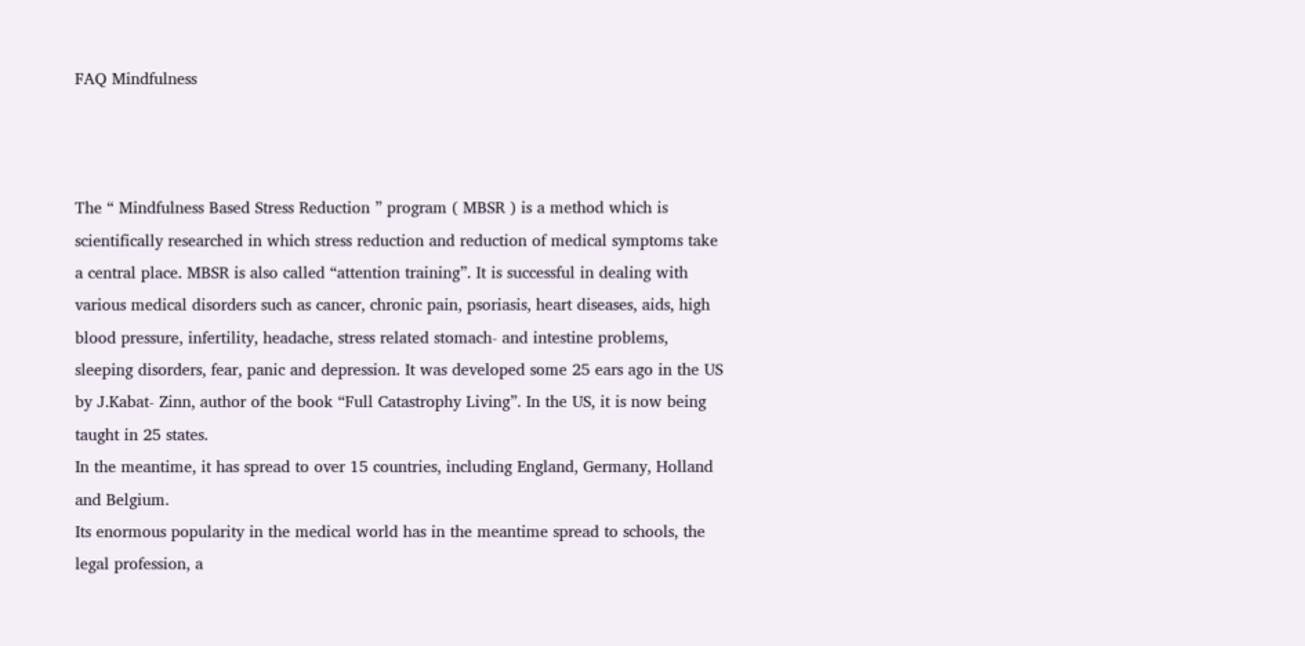FAQ Mindfulness



The “ Mindfulness Based Stress Reduction ” program ( MBSR ) is a method which is scientifically researched in which stress reduction and reduction of medical symptoms take a central place. MBSR is also called “attention training”. It is successful in dealing with various medical disorders such as cancer, chronic pain, psoriasis, heart diseases, aids, high blood pressure, infertility, headache, stress related stomach- and intestine problems, sleeping disorders, fear, panic and depression. It was developed some 25 ears ago in the US by J.Kabat- Zinn, author of the book “Full Catastrophy Living”. In the US, it is now being taught in 25 states.
In the meantime, it has spread to over 15 countries, including England, Germany, Holland and Belgium.
Its enormous popularity in the medical world has in the meantime spread to schools, the legal profession, a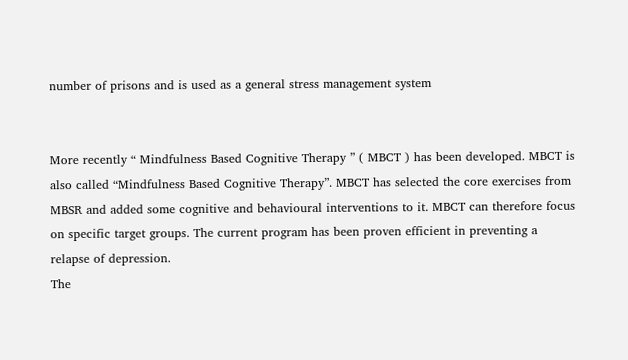number of prisons and is used as a general stress management system


More recently “ Mindfulness Based Cognitive Therapy ” ( MBCT ) has been developed. MBCT is also called “Mindfulness Based Cognitive Therapy”. MBCT has selected the core exercises from MBSR and added some cognitive and behavioural interventions to it. MBCT can therefore focus on specific target groups. The current program has been proven efficient in preventing a relapse of depression.
The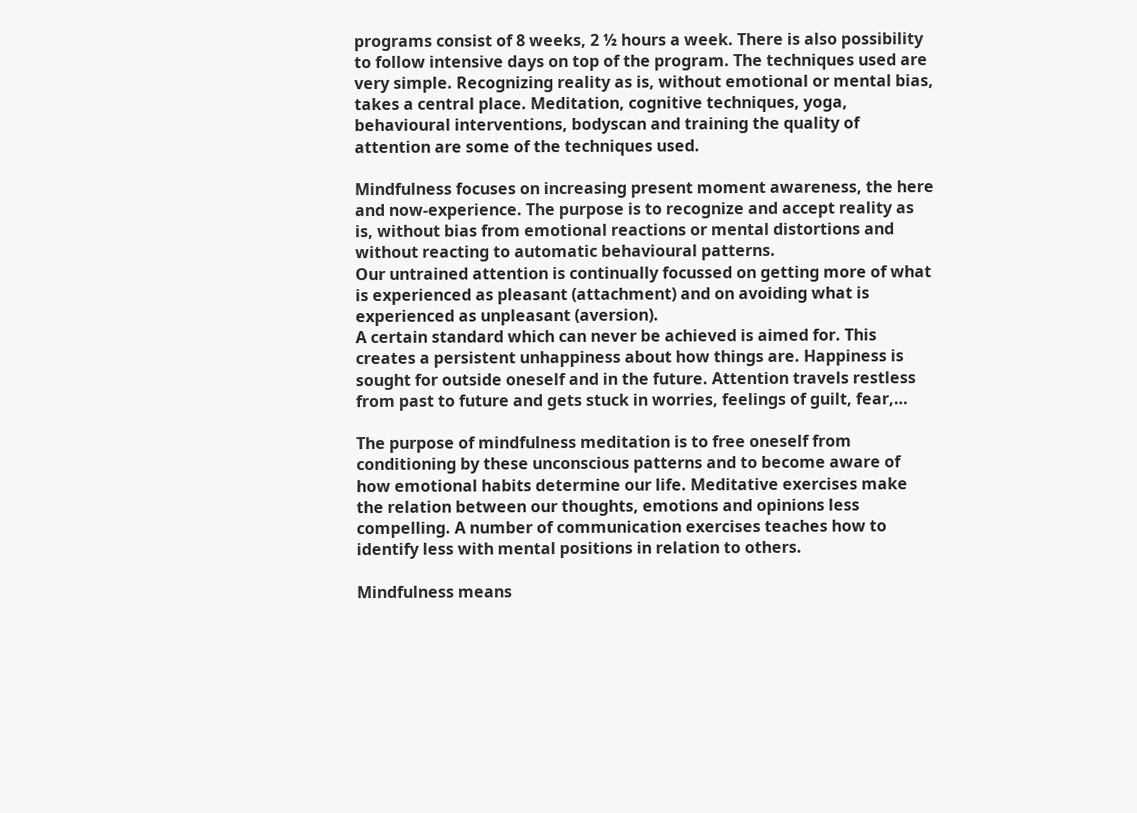programs consist of 8 weeks, 2 ½ hours a week. There is also possibility to follow intensive days on top of the program. The techniques used are very simple. Recognizing reality as is, without emotional or mental bias, takes a central place. Meditation, cognitive techniques, yoga, behavioural interventions, bodyscan and training the quality of attention are some of the techniques used.

Mindfulness focuses on increasing present moment awareness, the here and now-experience. The purpose is to recognize and accept reality as is, without bias from emotional reactions or mental distortions and without reacting to automatic behavioural patterns.
Our untrained attention is continually focussed on getting more of what is experienced as pleasant (attachment) and on avoiding what is experienced as unpleasant (aversion).
A certain standard which can never be achieved is aimed for. This creates a persistent unhappiness about how things are. Happiness is sought for outside oneself and in the future. Attention travels restless from past to future and gets stuck in worries, feelings of guilt, fear,…

The purpose of mindfulness meditation is to free oneself from conditioning by these unconscious patterns and to become aware of how emotional habits determine our life. Meditative exercises make the relation between our thoughts, emotions and opinions less compelling. A number of communication exercises teaches how to identify less with mental positions in relation to others.

Mindfulness means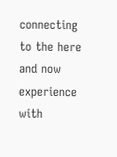connecting to the here and now experience with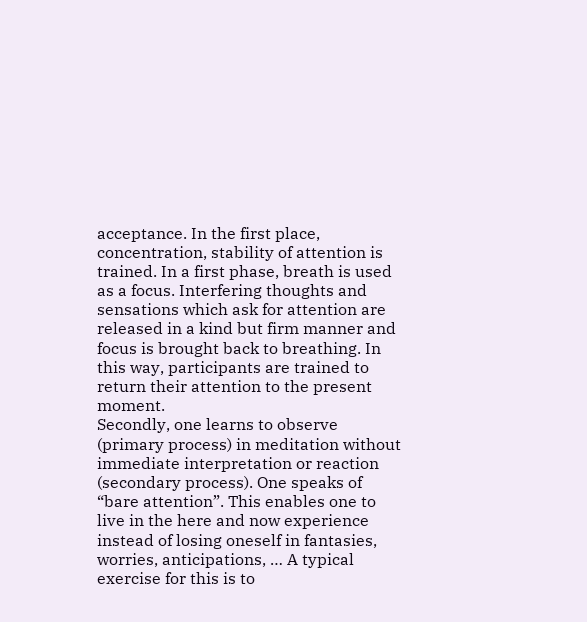acceptance. In the first place, concentration, stability of attention is trained. In a first phase, breath is used as a focus. Interfering thoughts and sensations which ask for attention are released in a kind but firm manner and focus is brought back to breathing. In this way, participants are trained to return their attention to the present moment.
Secondly, one learns to observe (primary process) in meditation without immediate interpretation or reaction (secondary process). One speaks of “bare attention”. This enables one to live in the here and now experience instead of losing oneself in fantasies, worries, anticipations, … A typical exercise for this is to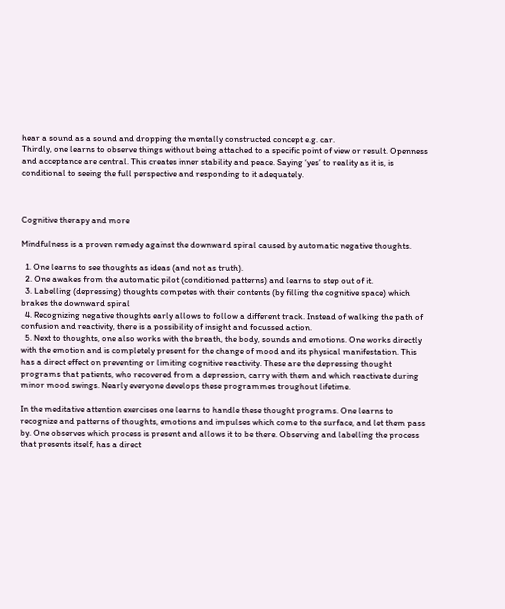hear a sound as a sound and dropping the mentally constructed concept e.g. car.
Thirdly, one learns to observe things without being attached to a specific point of view or result. Openness and acceptance are central. This creates inner stability and peace. Saying ‘yes’ to reality as it is, is conditional to seeing the full perspective and responding to it adequately.



Cognitive therapy and more

Mindfulness is a proven remedy against the downward spiral caused by automatic negative thoughts.

  1. One learns to see thoughts as ideas (and not as truth).
  2. One awakes from the automatic pilot (conditioned patterns) and learns to step out of it.
  3. Labelling (depressing) thoughts competes with their contents (by filling the cognitive space) which brakes the downward spiral
  4. Recognizing negative thoughts early allows to follow a different track. Instead of walking the path of confusion and reactivity, there is a possibility of insight and focussed action.
  5. Next to thoughts, one also works with the breath, the body, sounds and emotions. One works directly with the emotion and is completely present for the change of mood and its physical manifestation. This has a direct effect on preventing or limiting cognitive reactivity. These are the depressing thought programs that patients, who recovered from a depression, carry with them and which reactivate during minor mood swings. Nearly everyone develops these programmes troughout lifetime.

In the meditative attention exercises one learns to handle these thought programs. One learns to recognize and patterns of thoughts, emotions and impulses which come to the surface, and let them pass by. One observes which process is present and allows it to be there. Observing and labelling the process that presents itself, has a direct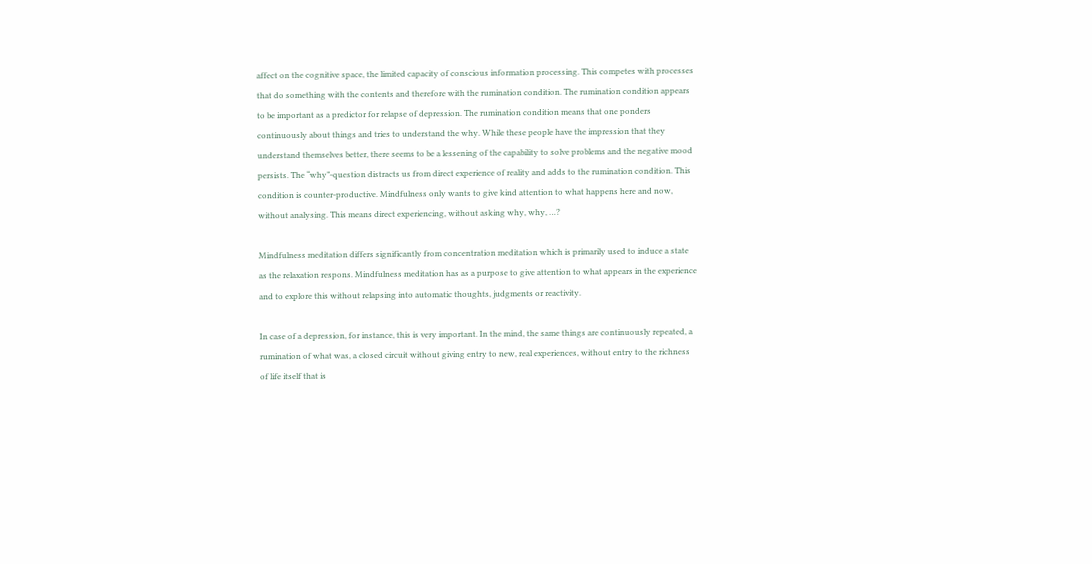affect on the cognitive space, the limited capacity of conscious information processing. This competes with processes that do something with the contents and therefore with the rumination condition. The rumination condition appears to be important as a predictor for relapse of depression. The rumination condition means that one ponders continuously about things and tries to understand the why. While these people have the impression that they understand themselves better, there seems to be a lessening of the capability to solve problems and the negative mood persists. The “why”-question distracts us from direct experience of reality and adds to the rumination condition. This condition is counter-productive. Mindfulness only wants to give kind attention to what happens here and now, without analysing. This means direct experiencing, without asking why, why, …?

Mindfulness meditation differs significantly from concentration meditation which is primarily used to induce a state as the relaxation respons. Mindfulness meditation has as a purpose to give attention to what appears in the experience and to explore this without relapsing into automatic thoughts, judgments or reactivity.

In case of a depression, for instance, this is very important. In the mind, the same things are continuously repeated, a rumination of what was, a closed circuit without giving entry to new, real experiences, without entry to the richness of life itself that is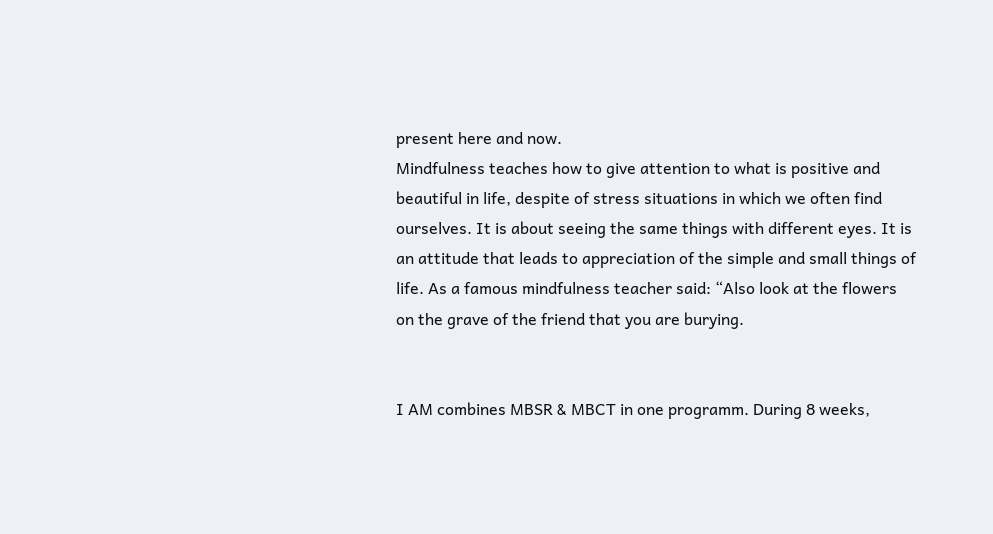present here and now.
Mindfulness teaches how to give attention to what is positive and beautiful in life, despite of stress situations in which we often find ourselves. It is about seeing the same things with different eyes. It is an attitude that leads to appreciation of the simple and small things of life. As a famous mindfulness teacher said: “Also look at the flowers on the grave of the friend that you are burying.


I AM combines MBSR & MBCT in one programm. During 8 weeks,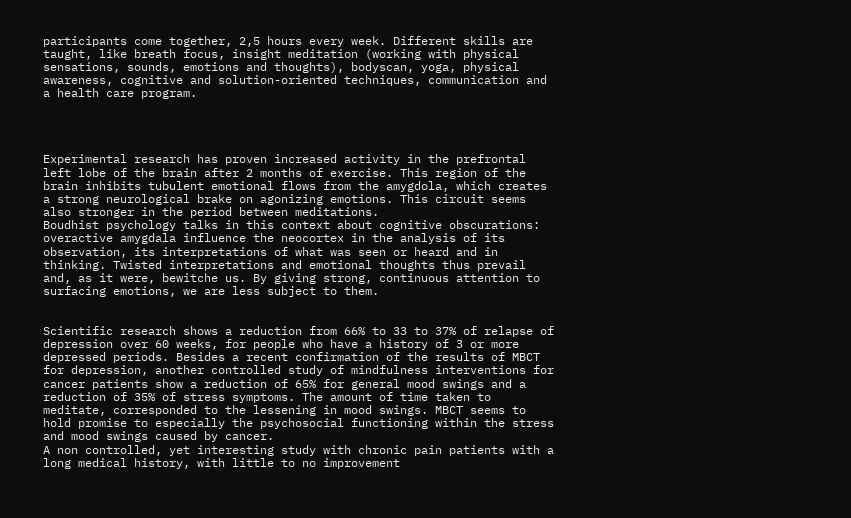participants come together, 2,5 hours every week. Different skills are taught, like breath focus, insight meditation (working with physical sensations, sounds, emotions and thoughts), bodyscan, yoga, physical awareness, cognitive and solution-oriented techniques, communication and a health care program.




Experimental research has proven increased activity in the prefrontal left lobe of the brain after 2 months of exercise. This region of the brain inhibits tubulent emotional flows from the amygdola, which creates a strong neurological brake on agonizing emotions. This circuit seems also stronger in the period between meditations.
Boudhist psychology talks in this context about cognitive obscurations: overactive amygdala influence the neocortex in the analysis of its observation, its interpretations of what was seen or heard and in thinking. Twisted interpretations and emotional thoughts thus prevail and, as it were, bewitche us. By giving strong, continuous attention to surfacing emotions, we are less subject to them.


Scientific research shows a reduction from 66% to 33 to 37% of relapse of depression over 60 weeks, for people who have a history of 3 or more depressed periods. Besides a recent confirmation of the results of MBCT for depression, another controlled study of mindfulness interventions for cancer patients show a reduction of 65% for general mood swings and a reduction of 35% of stress symptoms. The amount of time taken to meditate, corresponded to the lessening in mood swings. MBCT seems to hold promise to especially the psychosocial functioning within the stress and mood swings caused by cancer.
A non controlled, yet interesting study with chronic pain patients with a long medical history, with little to no improvement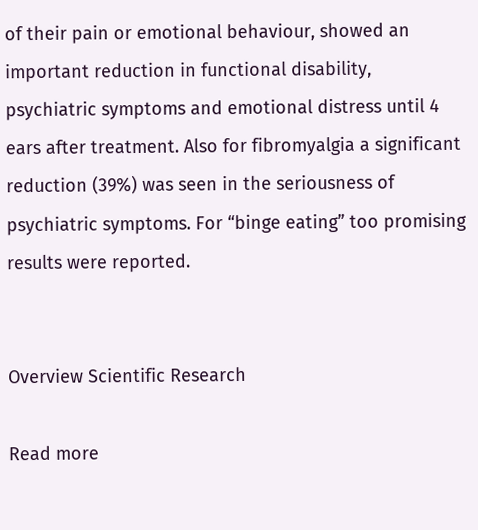of their pain or emotional behaviour, showed an important reduction in functional disability, psychiatric symptoms and emotional distress until 4 ears after treatment. Also for fibromyalgia a significant reduction (39%) was seen in the seriousness of psychiatric symptoms. For “binge eating” too promising results were reported.


Overview Scientific Research

Read more